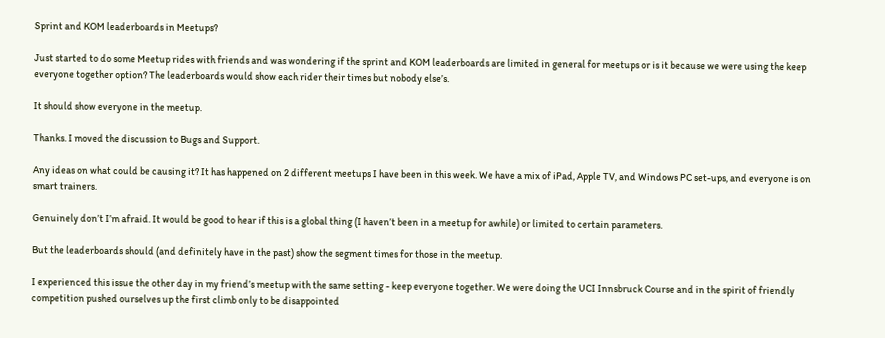Sprint and KOM leaderboards in Meetups?

Just started to do some Meetup rides with friends and was wondering if the sprint and KOM leaderboards are limited in general for meetups or is it because we were using the keep everyone together option? The leaderboards would show each rider their times but nobody else’s.

It should show everyone in the meetup.

Thanks. I moved the discussion to Bugs and Support.

Any ideas on what could be causing it? It has happened on 2 different meetups I have been in this week. We have a mix of iPad, Apple TV, and Windows PC set-ups, and everyone is on smart trainers.

Genuinely don’t I’m afraid. It would be good to hear if this is a global thing (I haven’t been in a meetup for awhile) or limited to certain parameters.

But the leaderboards should (and definitely have in the past) show the segment times for those in the meetup.

I experienced this issue the other day in my friend’s meetup with the same setting - keep everyone together. We were doing the UCI Innsbruck Course and in the spirit of friendly competition pushed ourselves up the first climb only to be disappointed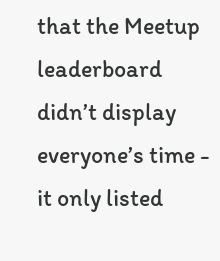that the Meetup leaderboard didn’t display everyone’s time - it only listed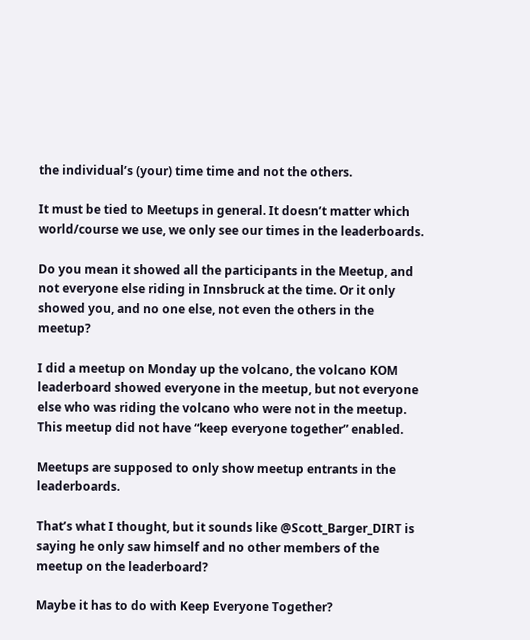the individual’s (your) time time and not the others.

It must be tied to Meetups in general. It doesn’t matter which world/course we use, we only see our times in the leaderboards.

Do you mean it showed all the participants in the Meetup, and not everyone else riding in Innsbruck at the time. Or it only showed you, and no one else, not even the others in the meetup?

I did a meetup on Monday up the volcano, the volcano KOM leaderboard showed everyone in the meetup, but not everyone else who was riding the volcano who were not in the meetup. This meetup did not have “keep everyone together” enabled.

Meetups are supposed to only show meetup entrants in the leaderboards.

That’s what I thought, but it sounds like @Scott_Barger_DIRT is saying he only saw himself and no other members of the meetup on the leaderboard?

Maybe it has to do with Keep Everyone Together?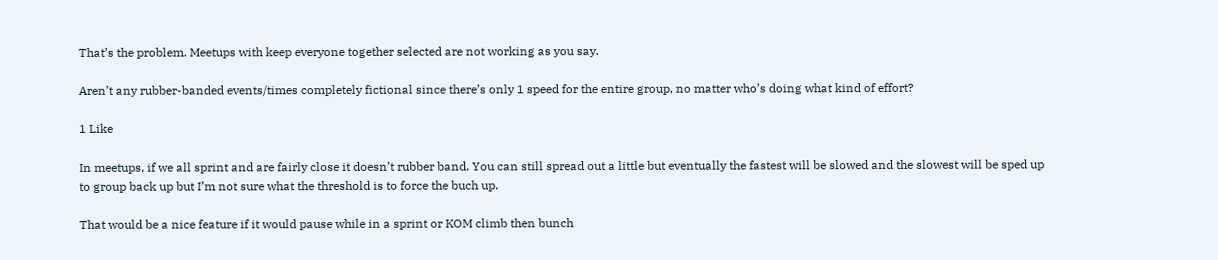That’s the problem. Meetups with keep everyone together selected are not working as you say.

Aren’t any rubber-banded events/times completely fictional since there’s only 1 speed for the entire group, no matter who’s doing what kind of effort?

1 Like

In meetups, if we all sprint and are fairly close it doesn’t rubber band. You can still spread out a little but eventually the fastest will be slowed and the slowest will be sped up to group back up but I’m not sure what the threshold is to force the buch up.

That would be a nice feature if it would pause while in a sprint or KOM climb then bunch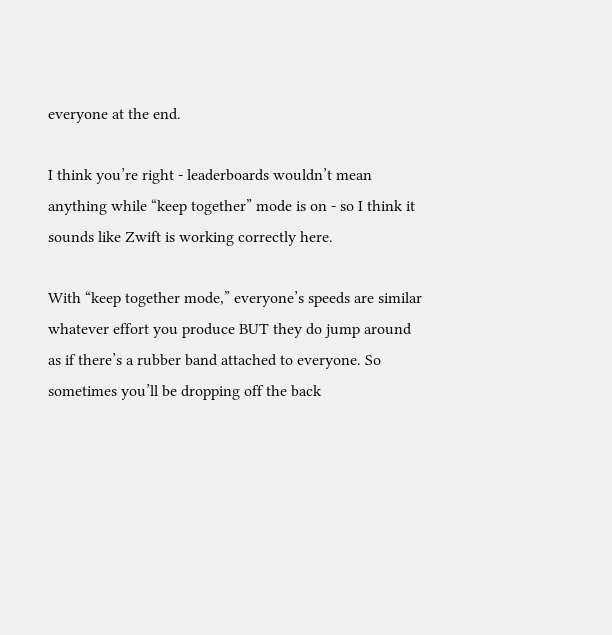everyone at the end.

I think you’re right - leaderboards wouldn’t mean anything while “keep together” mode is on - so I think it sounds like Zwift is working correctly here.

With “keep together mode,” everyone’s speeds are similar whatever effort you produce BUT they do jump around as if there’s a rubber band attached to everyone. So sometimes you’ll be dropping off the back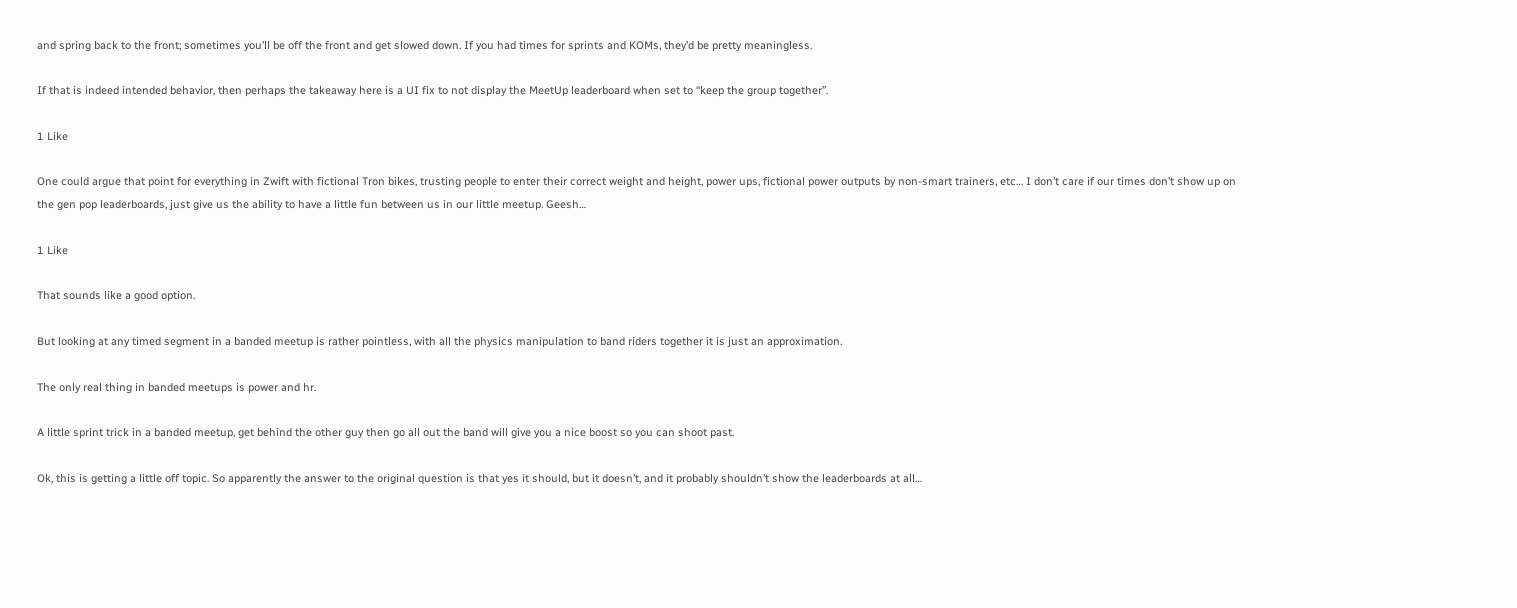and spring back to the front; sometimes you’ll be off the front and get slowed down. If you had times for sprints and KOMs, they’d be pretty meaningless.

If that is indeed intended behavior, then perhaps the takeaway here is a UI fix to not display the MeetUp leaderboard when set to “keep the group together”.

1 Like

One could argue that point for everything in Zwift with fictional Tron bikes, trusting people to enter their correct weight and height, power ups, fictional power outputs by non-smart trainers, etc… I don’t care if our times don’t show up on the gen pop leaderboards, just give us the ability to have a little fun between us in our little meetup. Geesh…

1 Like

That sounds like a good option.

But looking at any timed segment in a banded meetup is rather pointless, with all the physics manipulation to band riders together it is just an approximation.

The only real thing in banded meetups is power and hr.

A little sprint trick in a banded meetup, get behind the other guy then go all out the band will give you a nice boost so you can shoot past.

Ok, this is getting a little off topic. So apparently the answer to the original question is that yes it should, but it doesn’t, and it probably shouldn’t show the leaderboards at all…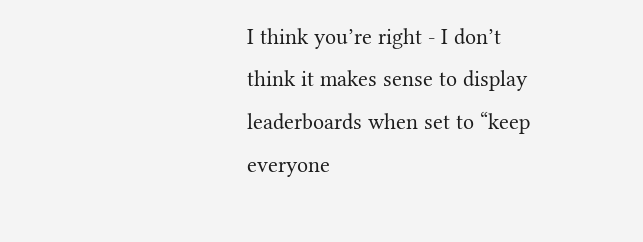I think you’re right - I don’t think it makes sense to display leaderboards when set to “keep everyone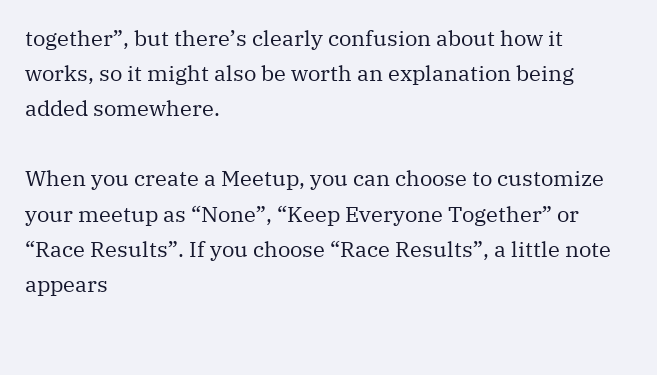together”, but there’s clearly confusion about how it works, so it might also be worth an explanation being added somewhere.

When you create a Meetup, you can choose to customize your meetup as “None”, “Keep Everyone Together” or “Race Results”. If you choose “Race Results”, a little note appears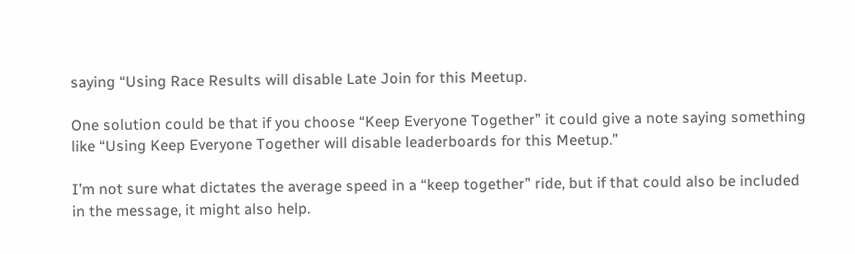saying “Using Race Results will disable Late Join for this Meetup.

One solution could be that if you choose “Keep Everyone Together” it could give a note saying something like “Using Keep Everyone Together will disable leaderboards for this Meetup.”

I’m not sure what dictates the average speed in a “keep together” ride, but if that could also be included in the message, it might also help.